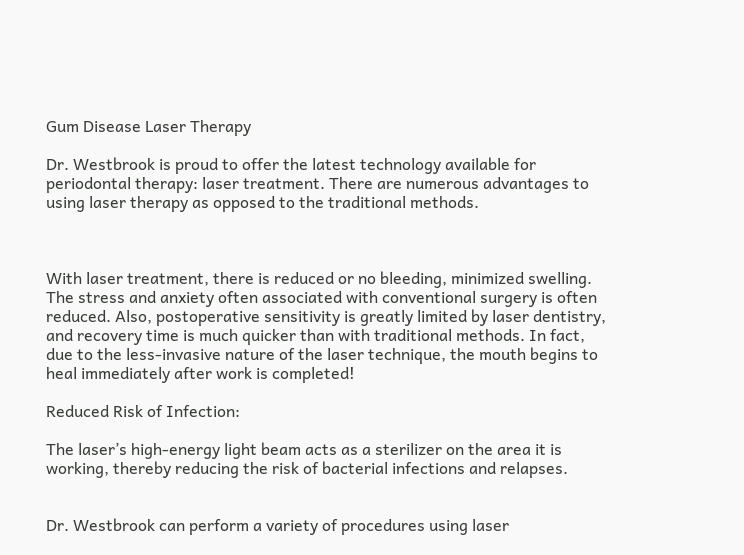Gum Disease Laser Therapy

Dr. Westbrook is proud to offer the latest technology available for periodontal therapy: laser treatment. There are numerous advantages to using laser therapy as opposed to the traditional methods.



With laser treatment, there is reduced or no bleeding, minimized swelling.  The stress and anxiety often associated with conventional surgery is often reduced. Also, postoperative sensitivity is greatly limited by laser dentistry, and recovery time is much quicker than with traditional methods. In fact, due to the less-invasive nature of the laser technique, the mouth begins to heal immediately after work is completed!

Reduced Risk of Infection:

The laser’s high-energy light beam acts as a sterilizer on the area it is working, thereby reducing the risk of bacterial infections and relapses.


Dr. Westbrook can perform a variety of procedures using laser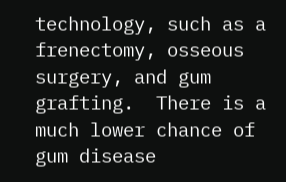technology, such as a frenectomy, osseous surgery, and gum grafting.  There is a much lower chance of gum disease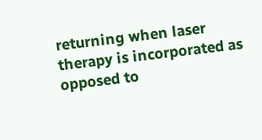returning when laser therapy is incorporated as opposed to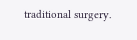traditional surgery.